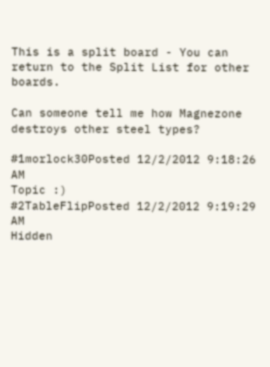This is a split board - You can return to the Split List for other boards.

Can someone tell me how Magnezone destroys other steel types?

#1morlock30Posted 12/2/2012 9:18:26 AM
Topic :)
#2TableFlipPosted 12/2/2012 9:19:29 AM
Hidden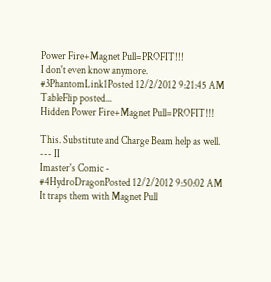Power Fire+Magnet Pull=PROFIT!!!
I don't even know anymore.
#3PhantomLink1Posted 12/2/2012 9:21:45 AM
TableFlip posted...
Hidden Power Fire+Magnet Pull=PROFIT!!!

This. Substitute and Charge Beam help as well.
--- II
Imaster's Comic -
#4HydroDragonPosted 12/2/2012 9:50:02 AM
It traps them with Magnet Pull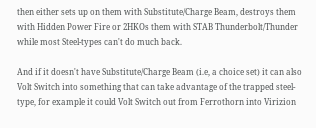then either sets up on them with Substitute/Charge Beam, destroys them with Hidden Power Fire or 2HKOs them with STAB Thunderbolt/Thunder while most Steel-types can't do much back.

And if it doesn't have Substitute/Charge Beam (i.e, a choice set) it can also Volt Switch into something that can take advantage of the trapped steel-type, for example it could Volt Switch out from Ferrothorn into Virizion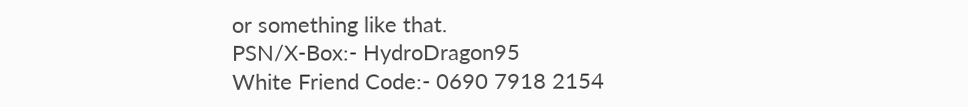or something like that.
PSN/X-Box:- HydroDragon95
White Friend Code:- 0690 7918 2154